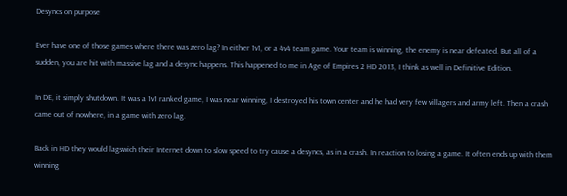Desyncs on purpose

Ever have one of those games where there was zero lag? In either 1v1, or a 4v4 team game. Your team is winning, the enemy is near defeated. But all of a sudden, you are hit with massive lag and a desync happens. This happened to me in Age of Empires 2 HD 2013, I think as well in Definitive Edition.

In DE, it simply shutdown. It was a 1v1 ranked game, I was near winning, I destroyed his town center and he had very few villagers and army left. Then a crash came out of nowhere, in a game with zero lag.

Back in HD they would lagswich their Internet down to slow speed to try cause a desyncs, as in a crash. In reaction to losing a game. It often ends up with them winning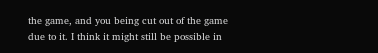the game, and you being cut out of the game due to it. I think it might still be possible in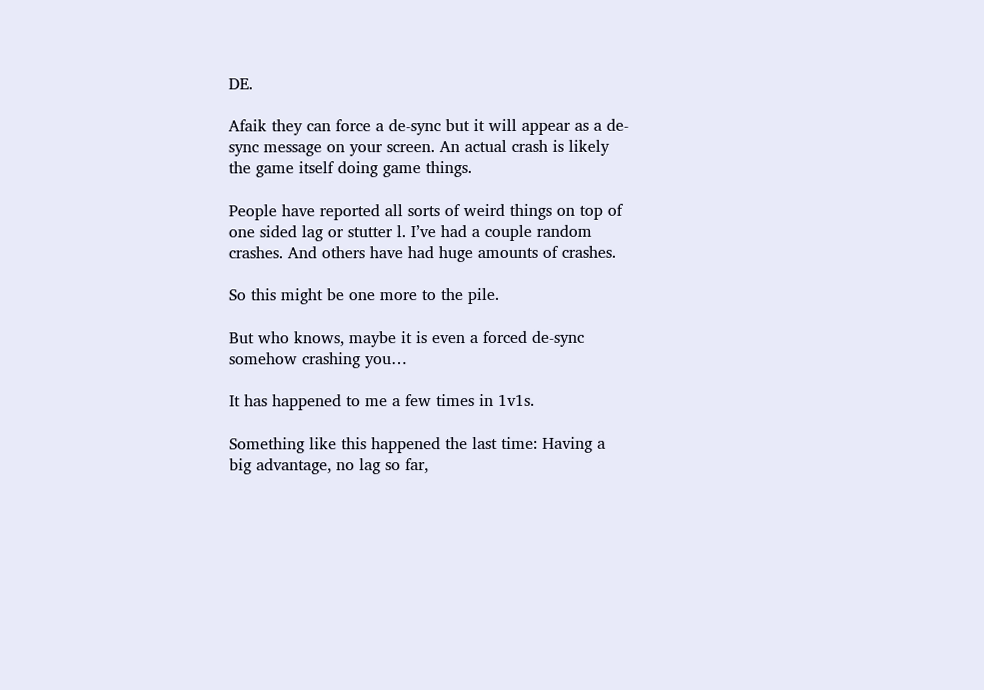DE.

Afaik they can force a de-sync but it will appear as a de-sync message on your screen. An actual crash is likely the game itself doing game things.

People have reported all sorts of weird things on top of one sided lag or stutter l. I’ve had a couple random crashes. And others have had huge amounts of crashes.

So this might be one more to the pile.

But who knows, maybe it is even a forced de-sync somehow crashing you…

It has happened to me a few times in 1v1s.

Something like this happened the last time: Having a big advantage, no lag so far,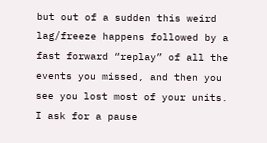but out of a sudden this weird lag/freeze happens followed by a fast forward “replay” of all the events you missed, and then you see you lost most of your units. I ask for a pause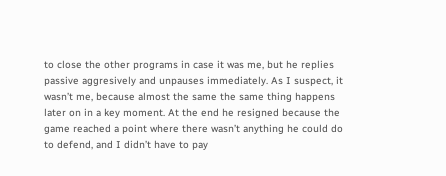to close the other programs in case it was me, but he replies passive aggresively and unpauses immediately. As I suspect, it wasn’t me, because almost the same the same thing happens later on in a key moment. At the end he resigned because the game reached a point where there wasn’t anything he could do to defend, and I didn’t have to pay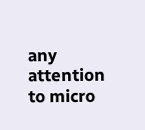any attention to micro